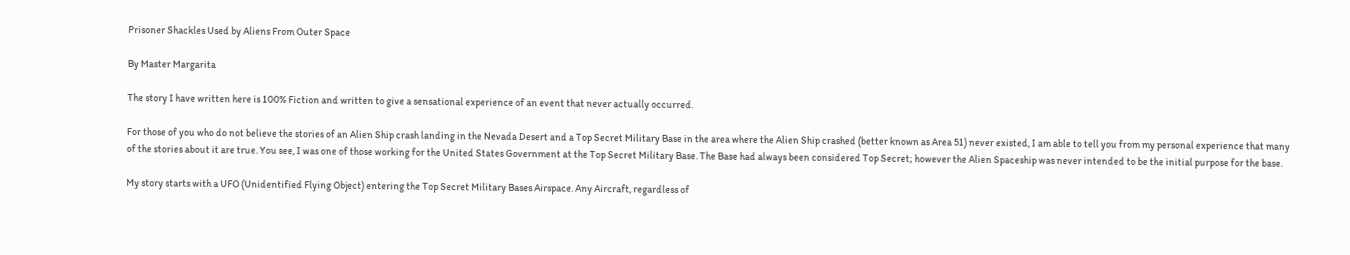Prisoner Shackles Used by Aliens From Outer Space

By Master Margarita

The story I have written here is 100% Fiction and written to give a sensational experience of an event that never actually occurred.

For those of you who do not believe the stories of an Alien Ship crash landing in the Nevada Desert and a Top Secret Military Base in the area where the Alien Ship crashed (better known as Area 51) never existed, I am able to tell you from my personal experience that many of the stories about it are true. You see, I was one of those working for the United States Government at the Top Secret Military Base. The Base had always been considered Top Secret; however the Alien Spaceship was never intended to be the initial purpose for the base.

My story starts with a UFO (Unidentified Flying Object) entering the Top Secret Military Bases Airspace. Any Aircraft, regardless of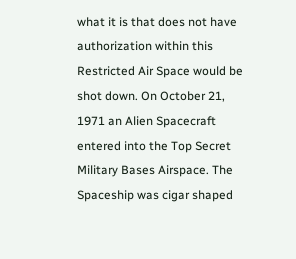what it is that does not have authorization within this Restricted Air Space would be shot down. On October 21, 1971 an Alien Spacecraft entered into the Top Secret Military Bases Airspace. The Spaceship was cigar shaped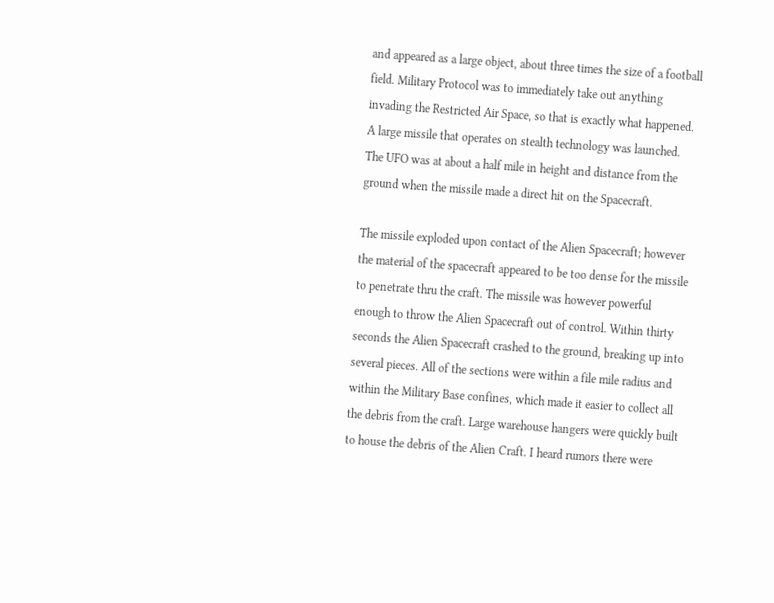and appeared as a large object, about three times the size of a football field. Military Protocol was to immediately take out anything invading the Restricted Air Space, so that is exactly what happened. A large missile that operates on stealth technology was launched. The UFO was at about a half mile in height and distance from the ground when the missile made a direct hit on the Spacecraft.

The missile exploded upon contact of the Alien Spacecraft; however the material of the spacecraft appeared to be too dense for the missile to penetrate thru the craft. The missile was however powerful enough to throw the Alien Spacecraft out of control. Within thirty seconds the Alien Spacecraft crashed to the ground, breaking up into several pieces. All of the sections were within a file mile radius and within the Military Base confines, which made it easier to collect all the debris from the craft. Large warehouse hangers were quickly built to house the debris of the Alien Craft. I heard rumors there were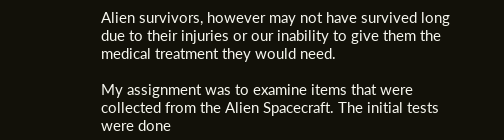Alien survivors, however may not have survived long due to their injuries or our inability to give them the medical treatment they would need.

My assignment was to examine items that were collected from the Alien Spacecraft. The initial tests were done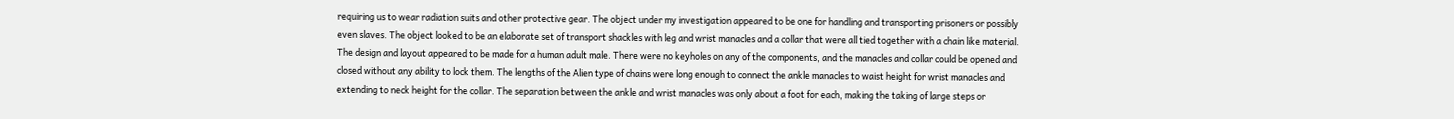requiring us to wear radiation suits and other protective gear. The object under my investigation appeared to be one for handling and transporting prisoners or possibly even slaves. The object looked to be an elaborate set of transport shackles with leg and wrist manacles and a collar that were all tied together with a chain like material. The design and layout appeared to be made for a human adult male. There were no keyholes on any of the components, and the manacles and collar could be opened and closed without any ability to lock them. The lengths of the Alien type of chains were long enough to connect the ankle manacles to waist height for wrist manacles and extending to neck height for the collar. The separation between the ankle and wrist manacles was only about a foot for each, making the taking of large steps or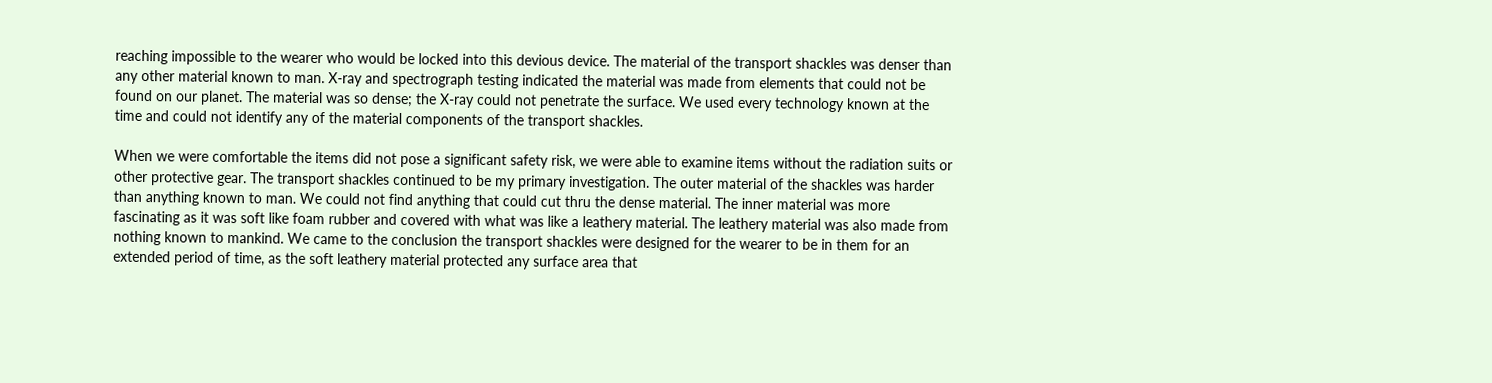reaching impossible to the wearer who would be locked into this devious device. The material of the transport shackles was denser than any other material known to man. X-ray and spectrograph testing indicated the material was made from elements that could not be found on our planet. The material was so dense; the X-ray could not penetrate the surface. We used every technology known at the time and could not identify any of the material components of the transport shackles.

When we were comfortable the items did not pose a significant safety risk, we were able to examine items without the radiation suits or other protective gear. The transport shackles continued to be my primary investigation. The outer material of the shackles was harder than anything known to man. We could not find anything that could cut thru the dense material. The inner material was more fascinating as it was soft like foam rubber and covered with what was like a leathery material. The leathery material was also made from nothing known to mankind. We came to the conclusion the transport shackles were designed for the wearer to be in them for an extended period of time, as the soft leathery material protected any surface area that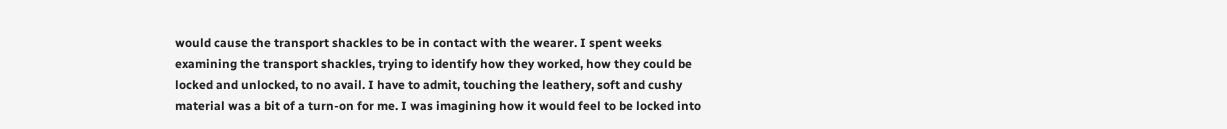would cause the transport shackles to be in contact with the wearer. I spent weeks examining the transport shackles, trying to identify how they worked, how they could be locked and unlocked, to no avail. I have to admit, touching the leathery, soft and cushy material was a bit of a turn-on for me. I was imagining how it would feel to be locked into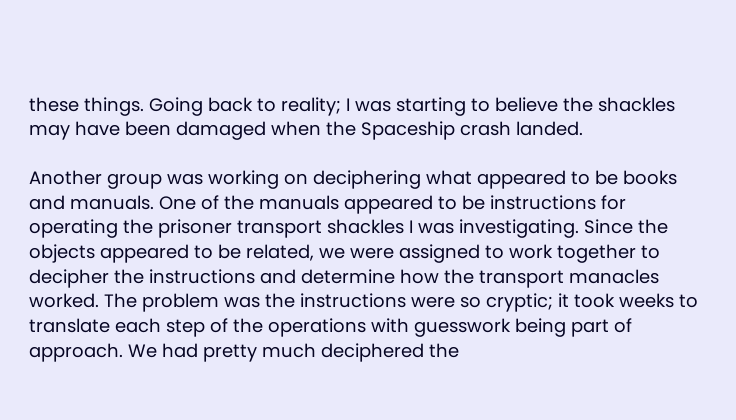these things. Going back to reality; I was starting to believe the shackles may have been damaged when the Spaceship crash landed.

Another group was working on deciphering what appeared to be books and manuals. One of the manuals appeared to be instructions for operating the prisoner transport shackles I was investigating. Since the objects appeared to be related, we were assigned to work together to decipher the instructions and determine how the transport manacles worked. The problem was the instructions were so cryptic; it took weeks to translate each step of the operations with guesswork being part of approach. We had pretty much deciphered the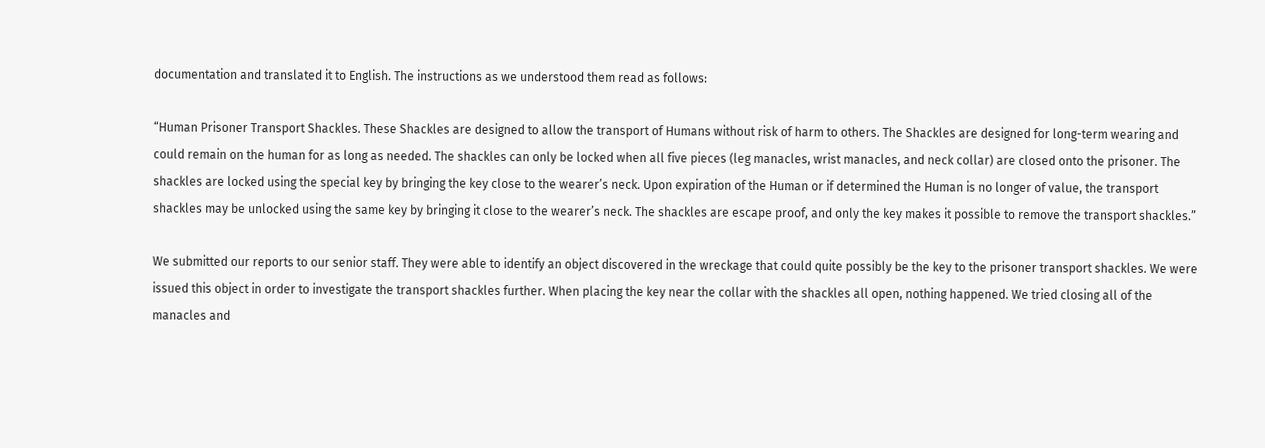documentation and translated it to English. The instructions as we understood them read as follows:

“Human Prisoner Transport Shackles. These Shackles are designed to allow the transport of Humans without risk of harm to others. The Shackles are designed for long-term wearing and could remain on the human for as long as needed. The shackles can only be locked when all five pieces (leg manacles, wrist manacles, and neck collar) are closed onto the prisoner. The shackles are locked using the special key by bringing the key close to the wearer’s neck. Upon expiration of the Human or if determined the Human is no longer of value, the transport shackles may be unlocked using the same key by bringing it close to the wearer’s neck. The shackles are escape proof, and only the key makes it possible to remove the transport shackles.”

We submitted our reports to our senior staff. They were able to identify an object discovered in the wreckage that could quite possibly be the key to the prisoner transport shackles. We were issued this object in order to investigate the transport shackles further. When placing the key near the collar with the shackles all open, nothing happened. We tried closing all of the manacles and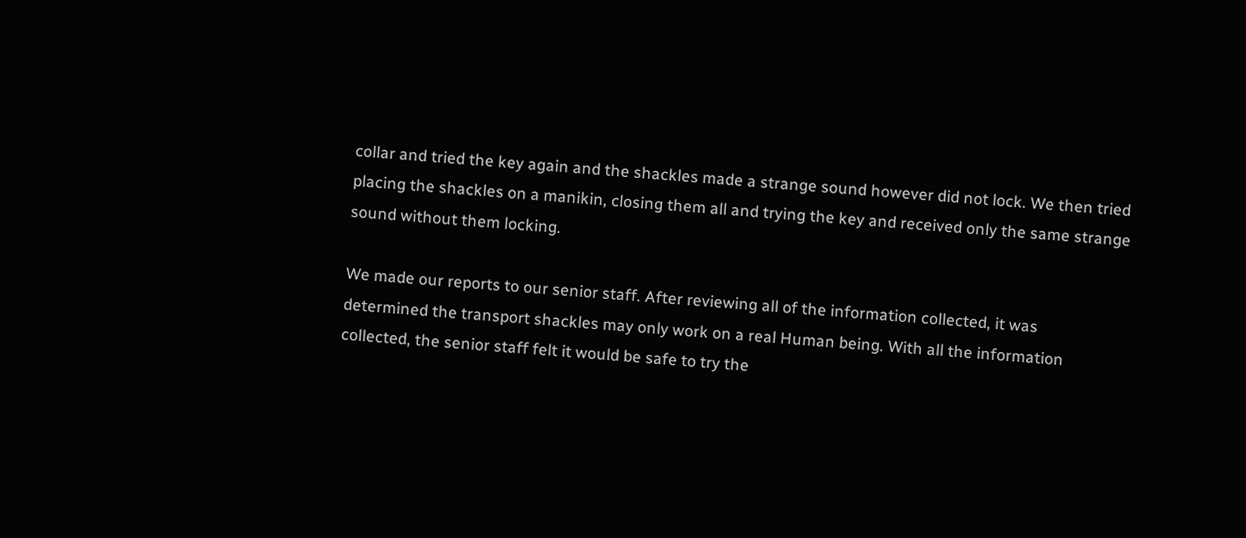collar and tried the key again and the shackles made a strange sound however did not lock. We then tried placing the shackles on a manikin, closing them all and trying the key and received only the same strange sound without them locking.

We made our reports to our senior staff. After reviewing all of the information collected, it was determined the transport shackles may only work on a real Human being. With all the information collected, the senior staff felt it would be safe to try the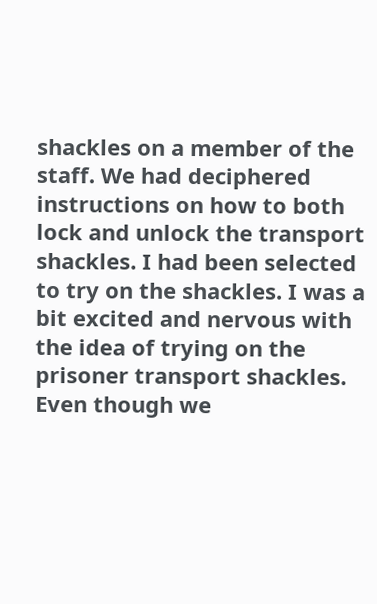shackles on a member of the staff. We had deciphered instructions on how to both lock and unlock the transport shackles. I had been selected to try on the shackles. I was a bit excited and nervous with the idea of trying on the prisoner transport shackles. Even though we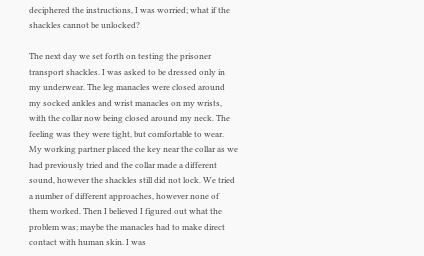deciphered the instructions, I was worried; what if the shackles cannot be unlocked?

The next day we set forth on testing the prisoner transport shackles. I was asked to be dressed only in my underwear. The leg manacles were closed around my socked ankles and wrist manacles on my wrists, with the collar now being closed around my neck. The feeling was they were tight, but comfortable to wear. My working partner placed the key near the collar as we had previously tried and the collar made a different sound, however the shackles still did not lock. We tried a number of different approaches, however none of them worked. Then I believed I figured out what the problem was; maybe the manacles had to make direct contact with human skin. I was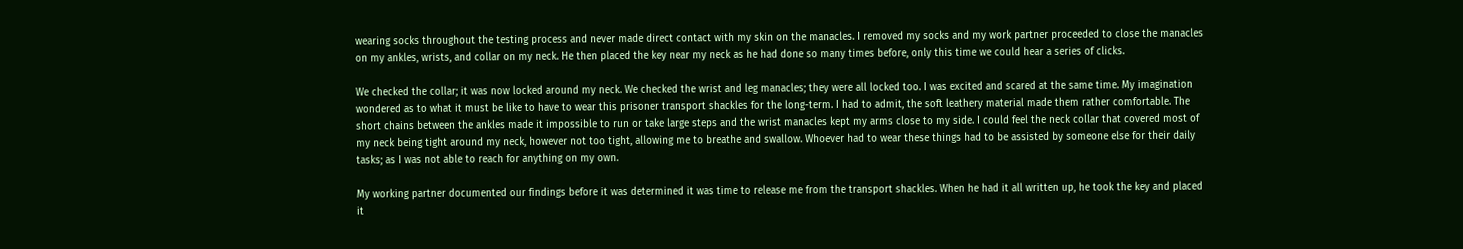wearing socks throughout the testing process and never made direct contact with my skin on the manacles. I removed my socks and my work partner proceeded to close the manacles on my ankles, wrists, and collar on my neck. He then placed the key near my neck as he had done so many times before, only this time we could hear a series of clicks.

We checked the collar; it was now locked around my neck. We checked the wrist and leg manacles; they were all locked too. I was excited and scared at the same time. My imagination wondered as to what it must be like to have to wear this prisoner transport shackles for the long-term. I had to admit, the soft leathery material made them rather comfortable. The short chains between the ankles made it impossible to run or take large steps and the wrist manacles kept my arms close to my side. I could feel the neck collar that covered most of my neck being tight around my neck, however not too tight, allowing me to breathe and swallow. Whoever had to wear these things had to be assisted by someone else for their daily tasks; as I was not able to reach for anything on my own.

My working partner documented our findings before it was determined it was time to release me from the transport shackles. When he had it all written up, he took the key and placed it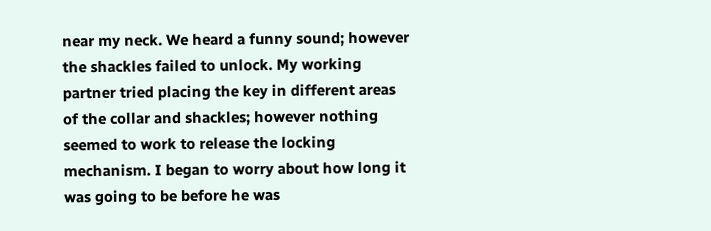near my neck. We heard a funny sound; however the shackles failed to unlock. My working partner tried placing the key in different areas of the collar and shackles; however nothing seemed to work to release the locking mechanism. I began to worry about how long it was going to be before he was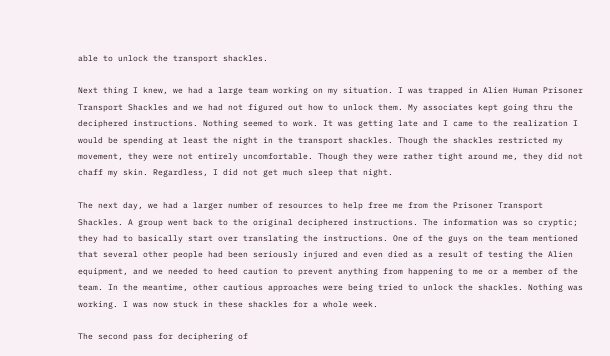able to unlock the transport shackles.

Next thing I knew, we had a large team working on my situation. I was trapped in Alien Human Prisoner Transport Shackles and we had not figured out how to unlock them. My associates kept going thru the deciphered instructions. Nothing seemed to work. It was getting late and I came to the realization I would be spending at least the night in the transport shackles. Though the shackles restricted my movement, they were not entirely uncomfortable. Though they were rather tight around me, they did not chaff my skin. Regardless, I did not get much sleep that night.

The next day, we had a larger number of resources to help free me from the Prisoner Transport Shackles. A group went back to the original deciphered instructions. The information was so cryptic; they had to basically start over translating the instructions. One of the guys on the team mentioned that several other people had been seriously injured and even died as a result of testing the Alien equipment, and we needed to heed caution to prevent anything from happening to me or a member of the team. In the meantime, other cautious approaches were being tried to unlock the shackles. Nothing was working. I was now stuck in these shackles for a whole week.

The second pass for deciphering of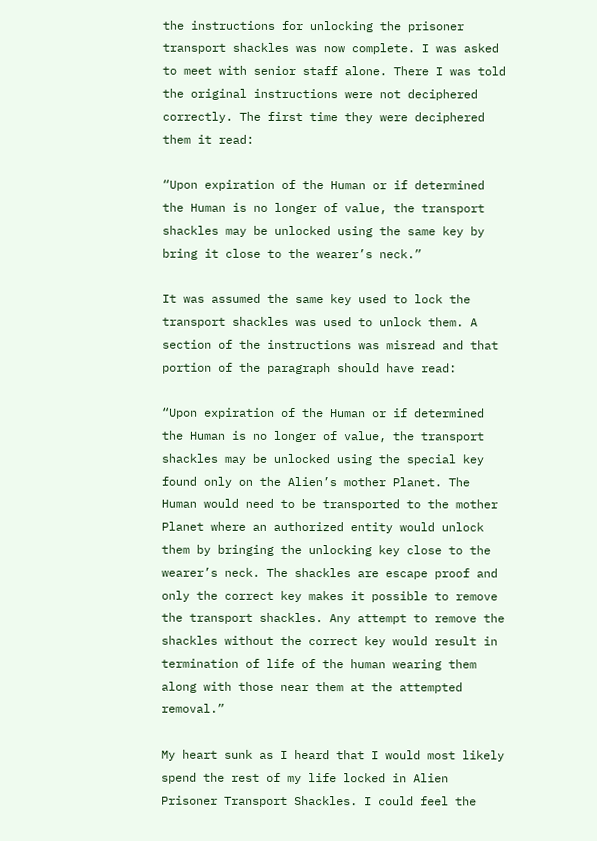the instructions for unlocking the prisoner transport shackles was now complete. I was asked to meet with senior staff alone. There I was told the original instructions were not deciphered correctly. The first time they were deciphered them it read:

“Upon expiration of the Human or if determined the Human is no longer of value, the transport shackles may be unlocked using the same key by bring it close to the wearer’s neck.”

It was assumed the same key used to lock the transport shackles was used to unlock them. A section of the instructions was misread and that portion of the paragraph should have read:

“Upon expiration of the Human or if determined the Human is no longer of value, the transport shackles may be unlocked using the special key found only on the Alien’s mother Planet. The Human would need to be transported to the mother Planet where an authorized entity would unlock them by bringing the unlocking key close to the wearer’s neck. The shackles are escape proof and only the correct key makes it possible to remove the transport shackles. Any attempt to remove the shackles without the correct key would result in termination of life of the human wearing them along with those near them at the attempted removal.”

My heart sunk as I heard that I would most likely spend the rest of my life locked in Alien Prisoner Transport Shackles. I could feel the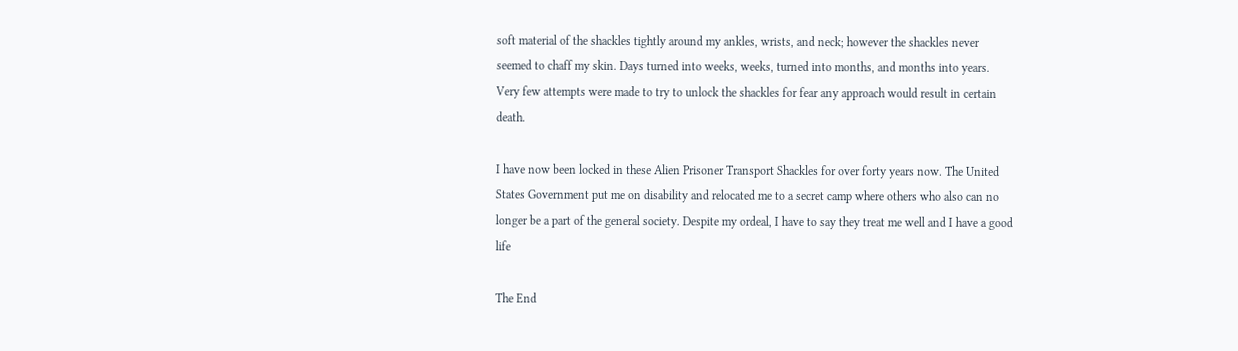soft material of the shackles tightly around my ankles, wrists, and neck; however the shackles never seemed to chaff my skin. Days turned into weeks, weeks, turned into months, and months into years. Very few attempts were made to try to unlock the shackles for fear any approach would result in certain death.

I have now been locked in these Alien Prisoner Transport Shackles for over forty years now. The United States Government put me on disability and relocated me to a secret camp where others who also can no longer be a part of the general society. Despite my ordeal, I have to say they treat me well and I have a good life

The End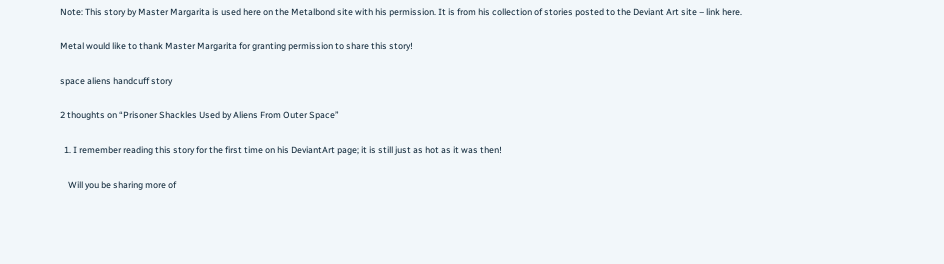Note: This story by Master Margarita is used here on the Metalbond site with his permission. It is from his collection of stories posted to the Deviant Art site – link here.

Metal would like to thank Master Margarita for granting permission to share this story!

space aliens handcuff story

2 thoughts on “Prisoner Shackles Used by Aliens From Outer Space”

  1. I remember reading this story for the first time on his DeviantArt page; it is still just as hot as it was then!

    Will you be sharing more of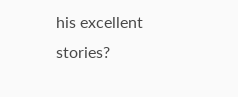his excellent stories?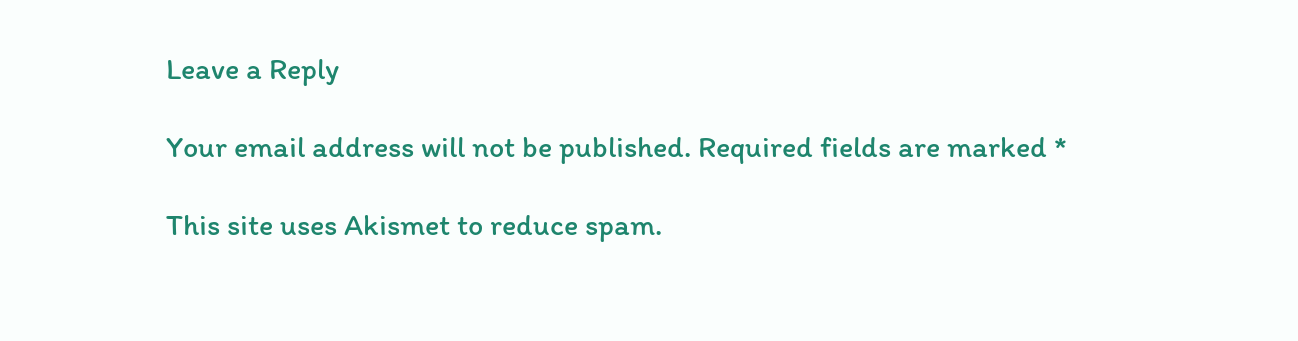Leave a Reply

Your email address will not be published. Required fields are marked *

This site uses Akismet to reduce spam.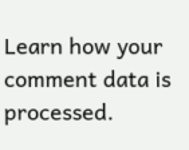Learn how your comment data is processed.